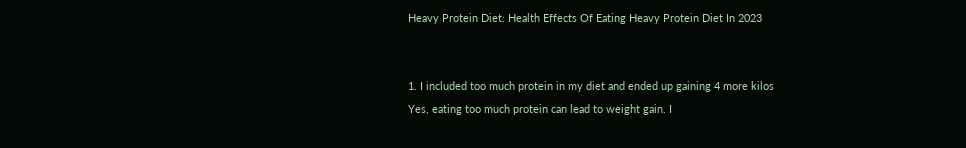Heavy Protein Diet: Health Effects Of Eating Heavy Protein Diet In 2023


1. I included too much protein in my diet and ended up gaining 4 more kilos
Yes, eating too much protein can lead to weight gain. I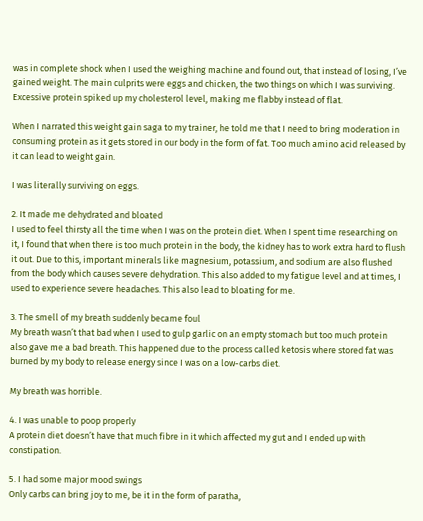was in complete shock when I used the weighing machine and found out, that instead of losing, I’ve gained weight. The main culprits were eggs and chicken, the two things on which I was surviving. Excessive protein spiked up my cholesterol level, making me flabby instead of flat.

When I narrated this weight gain saga to my trainer, he told me that I need to bring moderation in consuming protein as it gets stored in our body in the form of fat. Too much amino acid released by it can lead to weight gain.

I was literally surviving on eggs.

2. It made me dehydrated and bloated
I used to feel thirsty all the time when I was on the protein diet. When I spent time researching on it, I found that when there is too much protein in the body, the kidney has to work extra hard to flush it out. Due to this, important minerals like magnesium, potassium, and sodium are also flushed from the body which causes severe dehydration. This also added to my fatigue level and at times, I used to experience severe headaches. This also lead to bloating for me.

3. The smell of my breath suddenly became foul
My breath wasn’t that bad when I used to gulp garlic on an empty stomach but too much protein also gave me a bad breath. This happened due to the process called ketosis where stored fat was burned by my body to release energy since I was on a low-carbs diet.

My breath was horrible.

4. I was unable to poop properly
A protein diet doesn’t have that much fibre in it which affected my gut and I ended up with constipation.

5. I had some major mood swings
Only carbs can bring joy to me, be it in the form of paratha,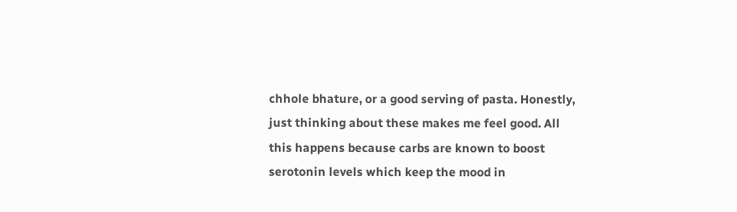chhole bhature, or a good serving of pasta. Honestly, just thinking about these makes me feel good. All this happens because carbs are known to boost serotonin levels which keep the mood in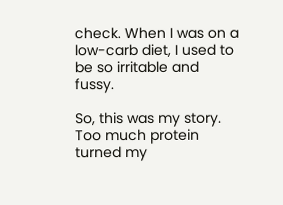check. When I was on a low-carb diet, I used to be so irritable and fussy.

So, this was my story. Too much protein turned my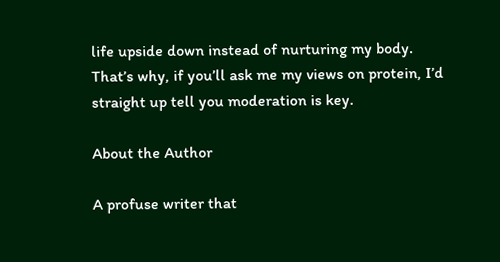life upside down instead of nurturing my body. That’s why, if you’ll ask me my views on protein, I’d straight up tell you moderation is key.

About the Author

A profuse writer that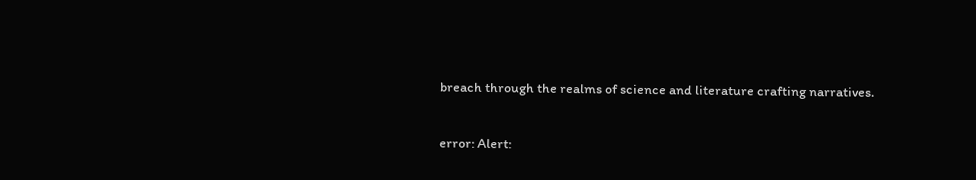breach through the realms of science and literature crafting narratives.

error: Alert: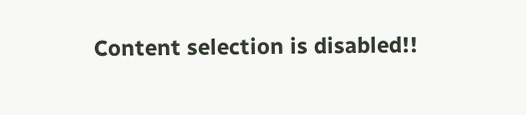Content selection is disabled!!